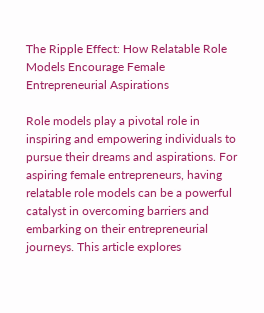The Ripple Effect: How Relatable Role Models Encourage Female Entrepreneurial Aspirations

Role models play a pivotal role in inspiring and empowering individuals to pursue their dreams and aspirations. For aspiring female entrepreneurs, having relatable role models can be a powerful catalyst in overcoming barriers and embarking on their entrepreneurial journeys. This article explores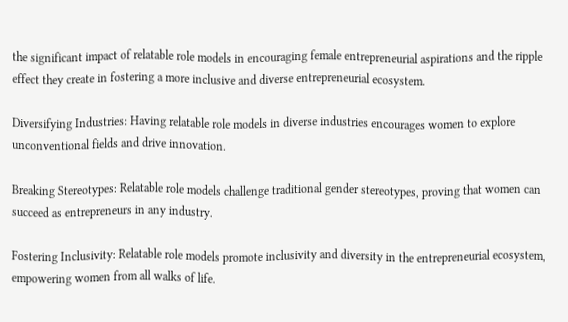the significant impact of relatable role models in encouraging female entrepreneurial aspirations and the ripple effect they create in fostering a more inclusive and diverse entrepreneurial ecosystem.

Diversifying Industries: Having relatable role models in diverse industries encourages women to explore unconventional fields and drive innovation.

Breaking Stereotypes: Relatable role models challenge traditional gender stereotypes, proving that women can succeed as entrepreneurs in any industry.

Fostering Inclusivity: Relatable role models promote inclusivity and diversity in the entrepreneurial ecosystem, empowering women from all walks of life.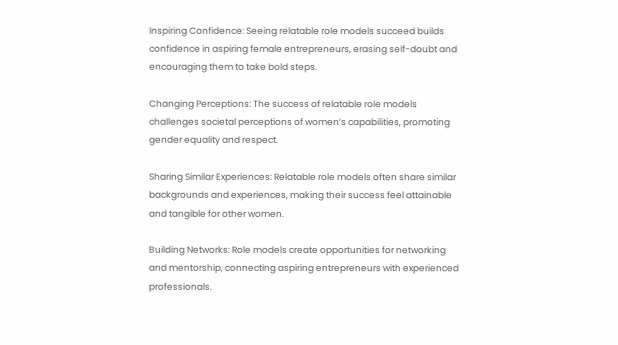Inspiring Confidence: Seeing relatable role models succeed builds confidence in aspiring female entrepreneurs, erasing self-doubt and encouraging them to take bold steps.

Changing Perceptions: The success of relatable role models challenges societal perceptions of women’s capabilities, promoting gender equality and respect.

Sharing Similar Experiences: Relatable role models often share similar backgrounds and experiences, making their success feel attainable and tangible for other women.

Building Networks: Role models create opportunities for networking and mentorship, connecting aspiring entrepreneurs with experienced professionals.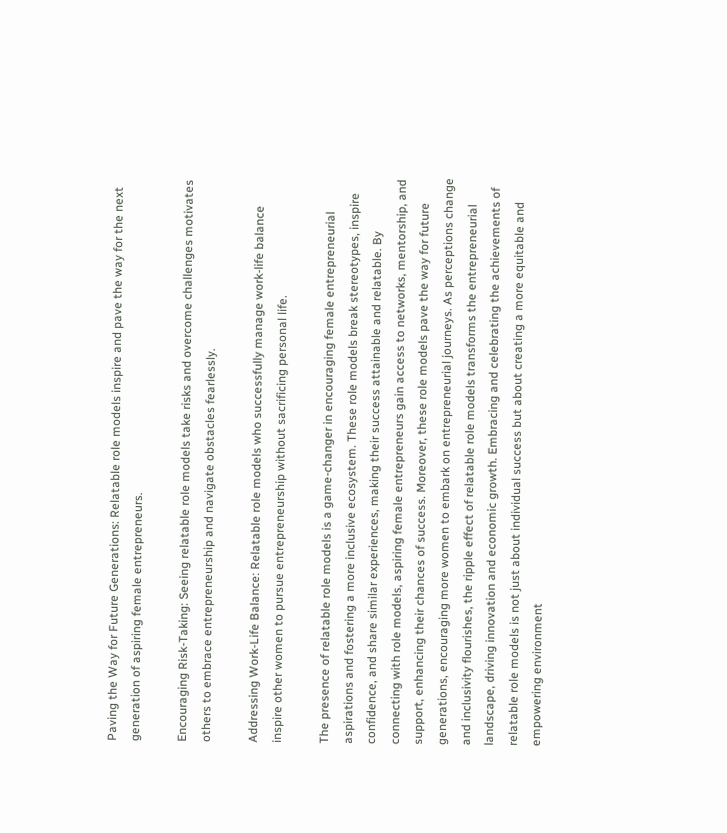Paving the Way for Future Generations: Relatable role models inspire and pave the way for the next generation of aspiring female entrepreneurs.

Encouraging Risk-Taking: Seeing relatable role models take risks and overcome challenges motivates others to embrace entrepreneurship and navigate obstacles fearlessly.

Addressing Work-Life Balance: Relatable role models who successfully manage work-life balance inspire other women to pursue entrepreneurship without sacrificing personal life.

The presence of relatable role models is a game-changer in encouraging female entrepreneurial aspirations and fostering a more inclusive ecosystem. These role models break stereotypes, inspire confidence, and share similar experiences, making their success attainable and relatable. By connecting with role models, aspiring female entrepreneurs gain access to networks, mentorship, and support, enhancing their chances of success. Moreover, these role models pave the way for future generations, encouraging more women to embark on entrepreneurial journeys. As perceptions change and inclusivity flourishes, the ripple effect of relatable role models transforms the entrepreneurial landscape, driving innovation and economic growth. Embracing and celebrating the achievements of relatable role models is not just about individual success but about creating a more equitable and empowering environment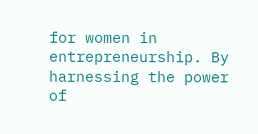for women in entrepreneurship. By harnessing the power of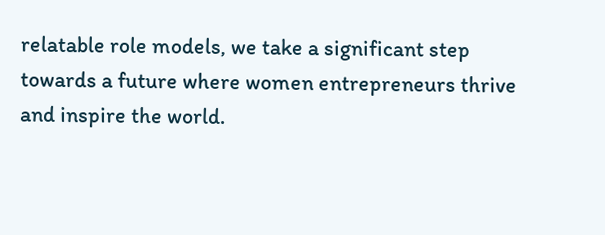relatable role models, we take a significant step towards a future where women entrepreneurs thrive and inspire the world.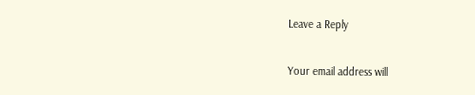Leave a Reply

Your email address will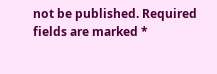not be published. Required fields are marked *